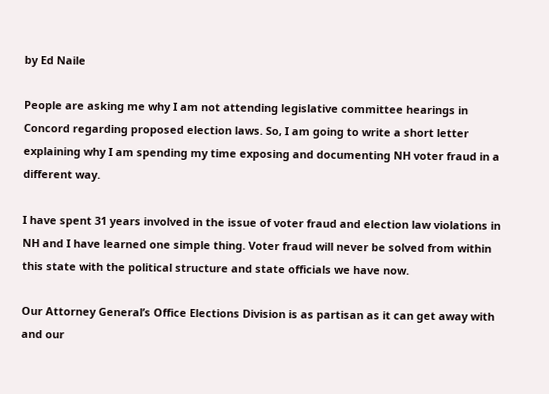by Ed Naile

People are asking me why I am not attending legislative committee hearings in Concord regarding proposed election laws. So, I am going to write a short letter explaining why I am spending my time exposing and documenting NH voter fraud in a different way.

I have spent 31 years involved in the issue of voter fraud and election law violations in NH and I have learned one simple thing. Voter fraud will never be solved from within this state with the political structure and state officials we have now.

Our Attorney General’s Office Elections Division is as partisan as it can get away with and our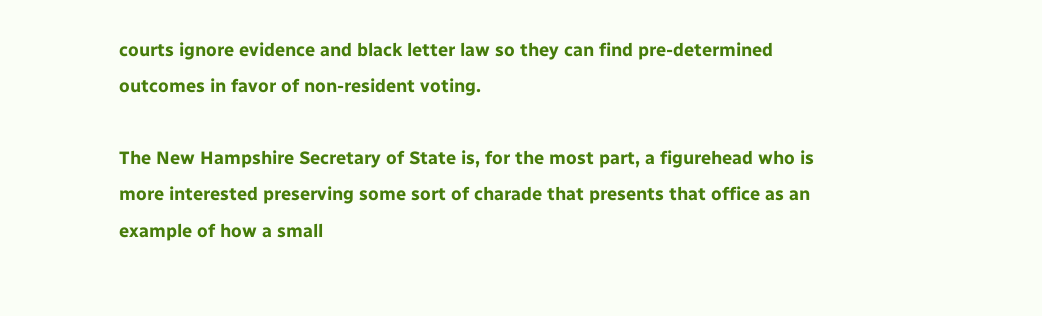courts ignore evidence and black letter law so they can find pre-determined outcomes in favor of non-resident voting.

The New Hampshire Secretary of State is, for the most part, a figurehead who is more interested preserving some sort of charade that presents that office as an example of how a small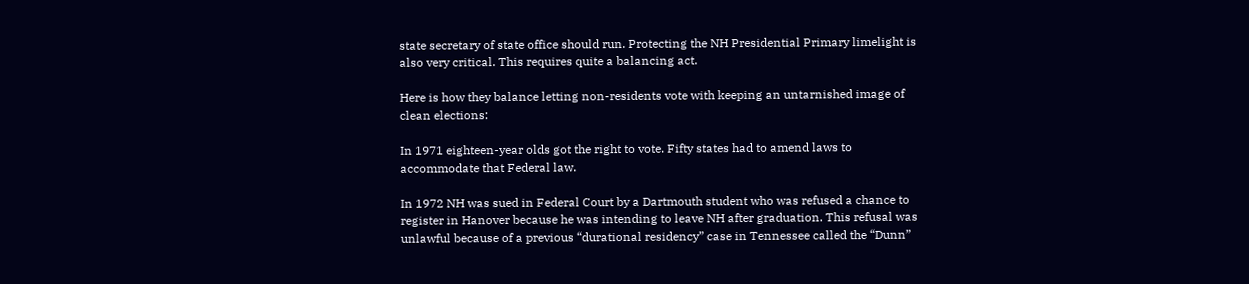state secretary of state office should run. Protecting the NH Presidential Primary limelight is also very critical. This requires quite a balancing act.

Here is how they balance letting non-residents vote with keeping an untarnished image of clean elections:

In 1971 eighteen-year olds got the right to vote. Fifty states had to amend laws to accommodate that Federal law.

In 1972 NH was sued in Federal Court by a Dartmouth student who was refused a chance to register in Hanover because he was intending to leave NH after graduation. This refusal was unlawful because of a previous “durational residency” case in Tennessee called the “Dunn”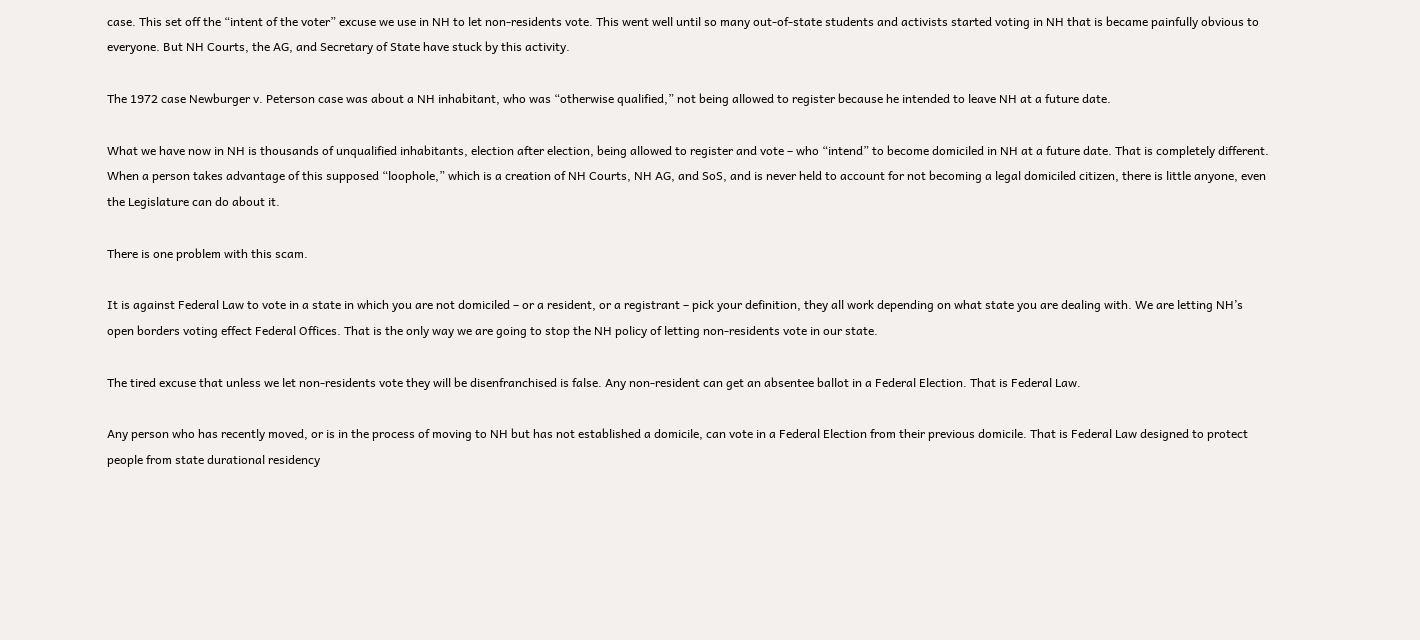case. This set off the “intent of the voter” excuse we use in NH to let non-residents vote. This went well until so many out-of-state students and activists started voting in NH that is became painfully obvious to everyone. But NH Courts, the AG, and Secretary of State have stuck by this activity.

The 1972 case Newburger v. Peterson case was about a NH inhabitant, who was “otherwise qualified,” not being allowed to register because he intended to leave NH at a future date.

What we have now in NH is thousands of unqualified inhabitants, election after election, being allowed to register and vote – who “intend” to become domiciled in NH at a future date. That is completely different. When a person takes advantage of this supposed “loophole,” which is a creation of NH Courts, NH AG, and SoS, and is never held to account for not becoming a legal domiciled citizen, there is little anyone, even the Legislature can do about it.

There is one problem with this scam.

It is against Federal Law to vote in a state in which you are not domiciled – or a resident, or a registrant – pick your definition, they all work depending on what state you are dealing with. We are letting NH’s open borders voting effect Federal Offices. That is the only way we are going to stop the NH policy of letting non-residents vote in our state.

The tired excuse that unless we let non-residents vote they will be disenfranchised is false. Any non-resident can get an absentee ballot in a Federal Election. That is Federal Law.

Any person who has recently moved, or is in the process of moving to NH but has not established a domicile, can vote in a Federal Election from their previous domicile. That is Federal Law designed to protect people from state durational residency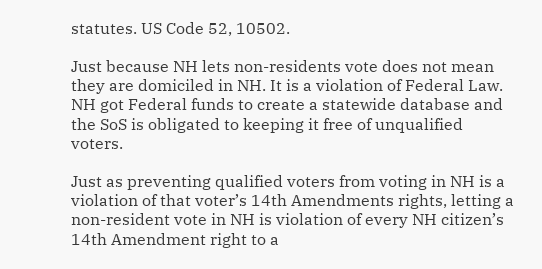statutes. US Code 52, 10502.

Just because NH lets non-residents vote does not mean they are domiciled in NH. It is a violation of Federal Law. NH got Federal funds to create a statewide database and the SoS is obligated to keeping it free of unqualified voters.

Just as preventing qualified voters from voting in NH is a violation of that voter’s 14th Amendments rights, letting a non-resident vote in NH is violation of every NH citizen’s 14th Amendment right to a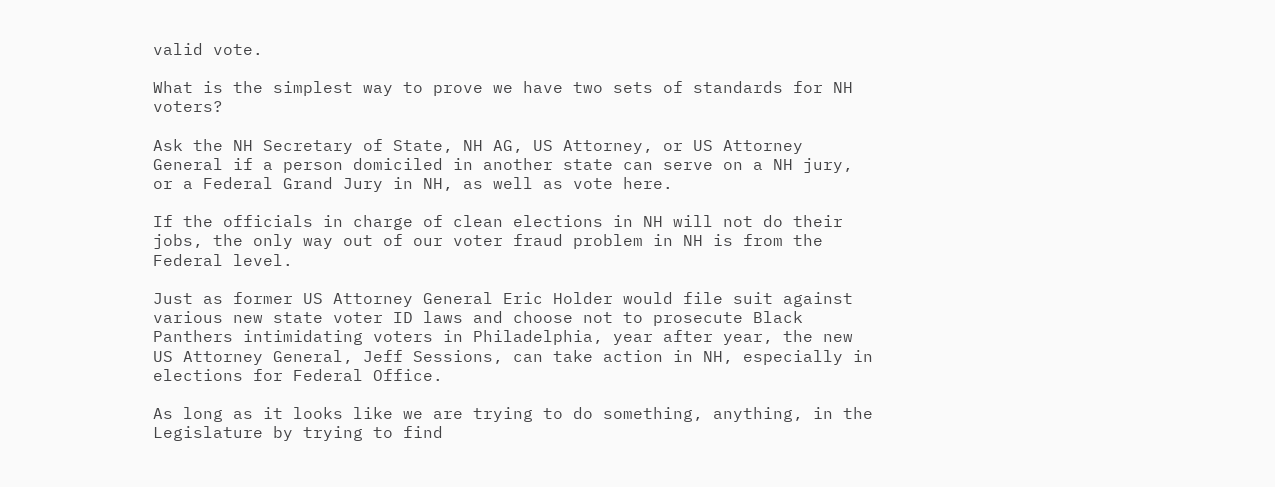valid vote.

What is the simplest way to prove we have two sets of standards for NH voters?

Ask the NH Secretary of State, NH AG, US Attorney, or US Attorney General if a person domiciled in another state can serve on a NH jury, or a Federal Grand Jury in NH, as well as vote here.

If the officials in charge of clean elections in NH will not do their jobs, the only way out of our voter fraud problem in NH is from the Federal level.

Just as former US Attorney General Eric Holder would file suit against various new state voter ID laws and choose not to prosecute Black Panthers intimidating voters in Philadelphia, year after year, the new US Attorney General, Jeff Sessions, can take action in NH, especially in elections for Federal Office.

As long as it looks like we are trying to do something, anything, in the Legislature by trying to find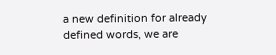a new definition for already defined words, we are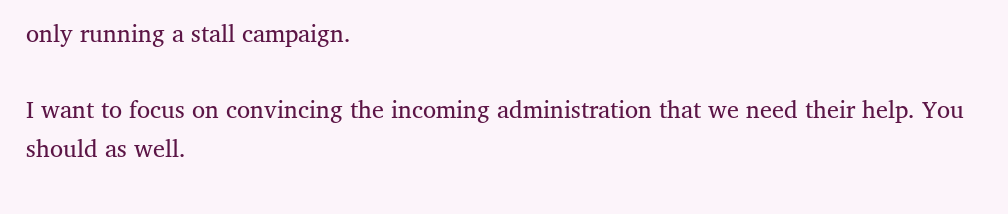only running a stall campaign.

I want to focus on convincing the incoming administration that we need their help. You should as well.